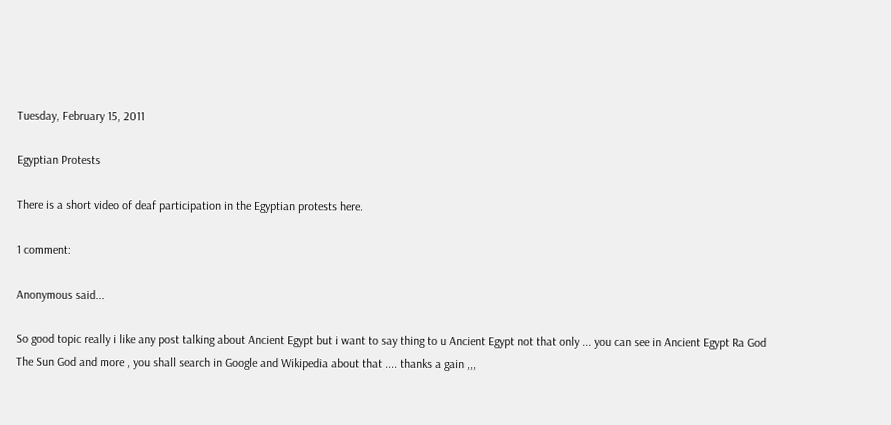Tuesday, February 15, 2011

Egyptian Protests

There is a short video of deaf participation in the Egyptian protests here.

1 comment:

Anonymous said...

So good topic really i like any post talking about Ancient Egypt but i want to say thing to u Ancient Egypt not that only ... you can see in Ancient Egypt Ra God The Sun God and more , you shall search in Google and Wikipedia about that .... thanks a gain ,,,